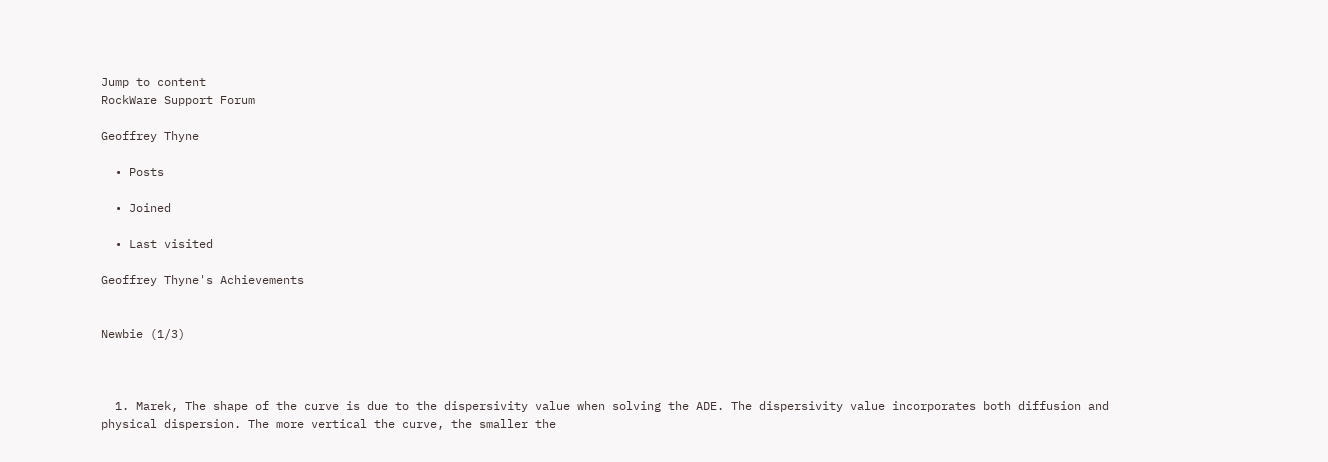Jump to content
RockWare Support Forum

Geoffrey Thyne

  • Posts

  • Joined

  • Last visited

Geoffrey Thyne's Achievements


Newbie (1/3)



  1. Marek, The shape of the curve is due to the dispersivity value when solving the ADE. The dispersivity value incorporates both diffusion and physical dispersion. The more vertical the curve, the smaller the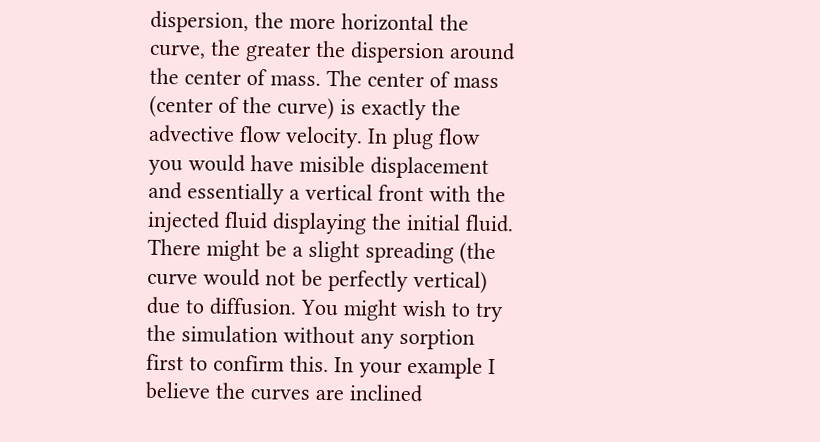dispersion, the more horizontal the curve, the greater the dispersion around the center of mass. The center of mass (center of the curve) is exactly the advective flow velocity. In plug flow you would have misible displacement and essentially a vertical front with the injected fluid displaying the initial fluid. There might be a slight spreading (the curve would not be perfectly vertical) due to diffusion. You might wish to try the simulation without any sorption first to confirm this. In your example I believe the curves are inclined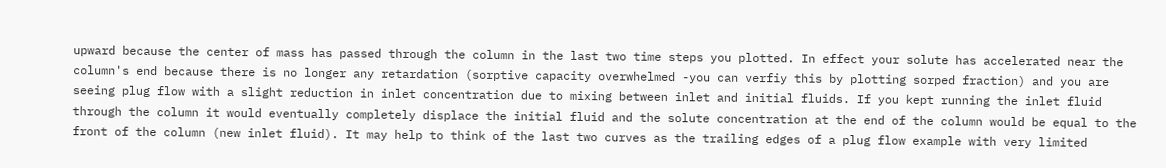upward because the center of mass has passed through the column in the last two time steps you plotted. In effect your solute has accelerated near the column's end because there is no longer any retardation (sorptive capacity overwhelmed -you can verfiy this by plotting sorped fraction) and you are seeing plug flow with a slight reduction in inlet concentration due to mixing between inlet and initial fluids. If you kept running the inlet fluid through the column it would eventually completely displace the initial fluid and the solute concentration at the end of the column would be equal to the front of the column (new inlet fluid). It may help to think of the last two curves as the trailing edges of a plug flow example with very limited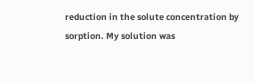reduction in the solute concentration by sorption. My solution was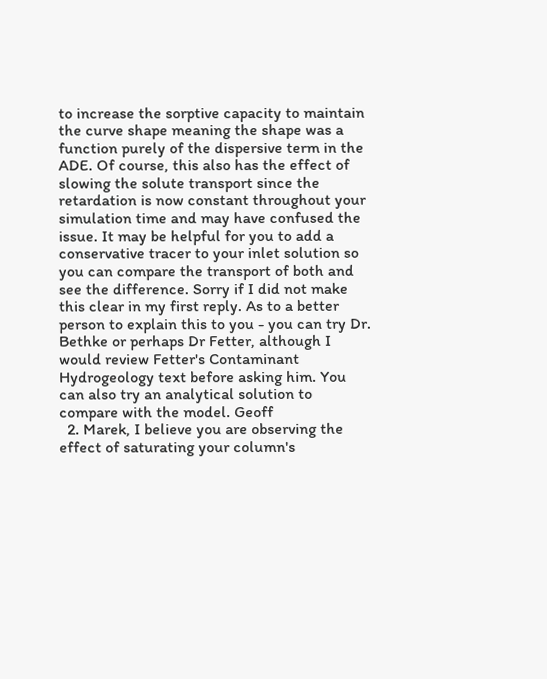to increase the sorptive capacity to maintain the curve shape meaning the shape was a function purely of the dispersive term in the ADE. Of course, this also has the effect of slowing the solute transport since the retardation is now constant throughout your simulation time and may have confused the issue. It may be helpful for you to add a conservative tracer to your inlet solution so you can compare the transport of both and see the difference. Sorry if I did not make this clear in my first reply. As to a better person to explain this to you - you can try Dr. Bethke or perhaps Dr Fetter, although I would review Fetter's Contaminant Hydrogeology text before asking him. You can also try an analytical solution to compare with the model. Geoff
  2. Marek, I believe you are observing the effect of saturating your column's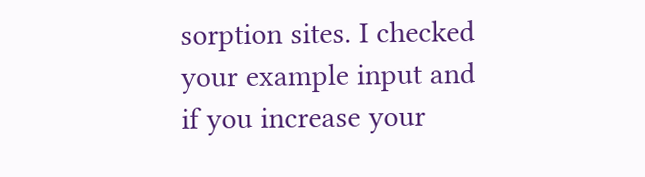sorption sites. I checked your example input and if you increase your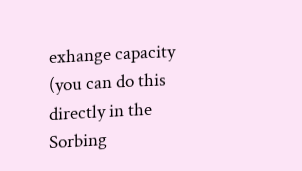exhange capacity (you can do this directly in the Sorbing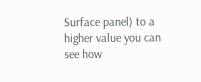Surface panel) to a higher value you can see how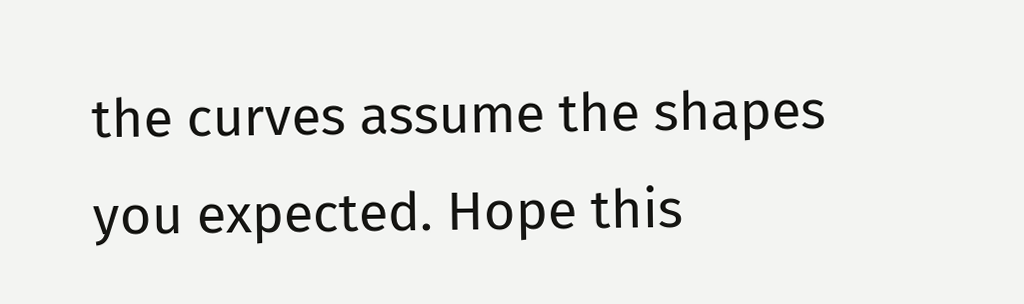the curves assume the shapes you expected. Hope this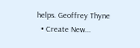helps. Geoffrey Thyne
  • Create New...